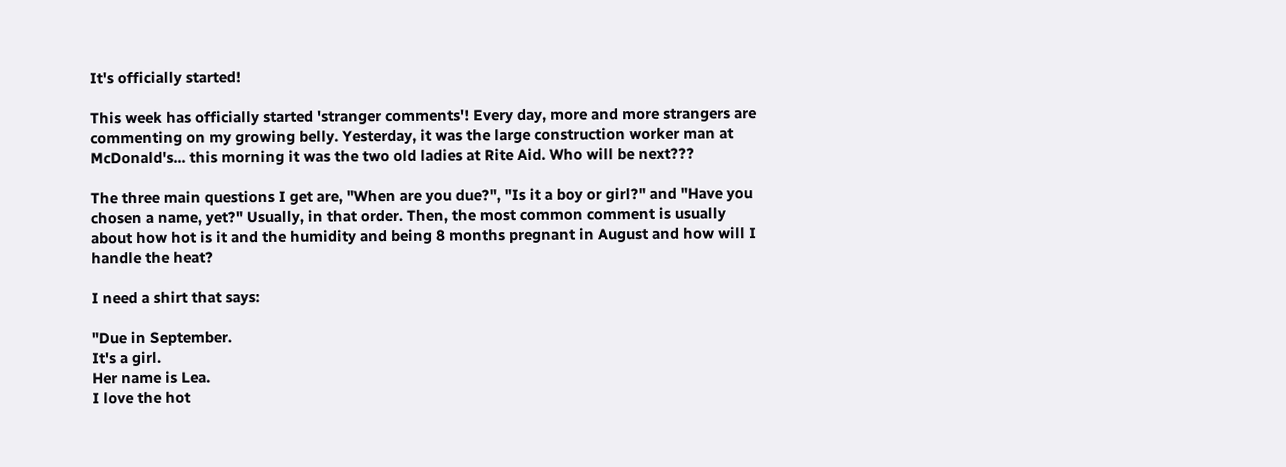It's officially started!

This week has officially started 'stranger comments'! Every day, more and more strangers are commenting on my growing belly. Yesterday, it was the large construction worker man at McDonald's... this morning it was the two old ladies at Rite Aid. Who will be next???

The three main questions I get are, "When are you due?", "Is it a boy or girl?" and "Have you chosen a name, yet?" Usually, in that order. Then, the most common comment is usually about how hot is it and the humidity and being 8 months pregnant in August and how will I handle the heat?

I need a shirt that says:

"Due in September.
It's a girl.
Her name is Lea.
I love the hot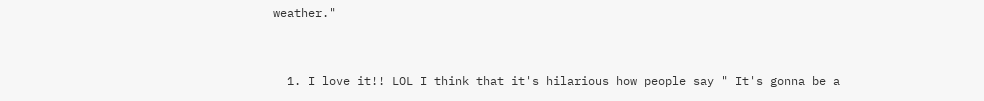weather."


  1. I love it!! LOL I think that it's hilarious how people say " It's gonna be a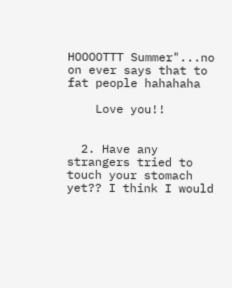HOOOOTTT Summer"...no on ever says that to fat people hahahaha

    Love you!!


  2. Have any strangers tried to touch your stomach yet?? I think I would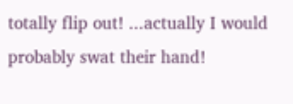totally flip out! ...actually I would probably swat their hand!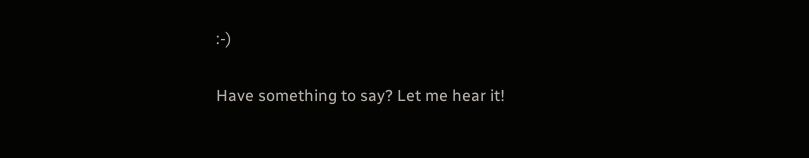:-)


Have something to say? Let me hear it!